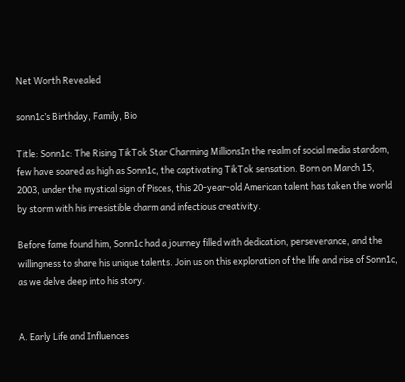Net Worth Revealed

sonn1c’s Birthday, Family, Bio

Title: Sonn1c: The Rising TikTok Star Charming MillionsIn the realm of social media stardom, few have soared as high as Sonn1c, the captivating TikTok sensation. Born on March 15, 2003, under the mystical sign of Pisces, this 20-year-old American talent has taken the world by storm with his irresistible charm and infectious creativity.

Before fame found him, Sonn1c had a journey filled with dedication, perseverance, and the willingness to share his unique talents. Join us on this exploration of the life and rise of Sonn1c, as we delve deep into his story.


A. Early Life and Influences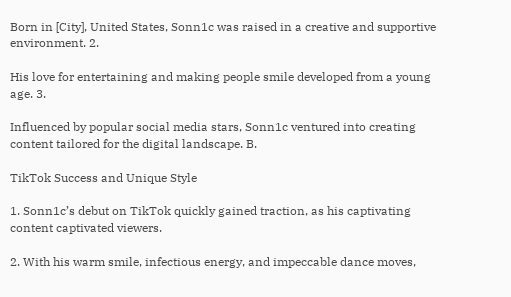Born in [City], United States, Sonn1c was raised in a creative and supportive environment. 2.

His love for entertaining and making people smile developed from a young age. 3.

Influenced by popular social media stars, Sonn1c ventured into creating content tailored for the digital landscape. B.

TikTok Success and Unique Style

1. Sonn1c’s debut on TikTok quickly gained traction, as his captivating content captivated viewers.

2. With his warm smile, infectious energy, and impeccable dance moves,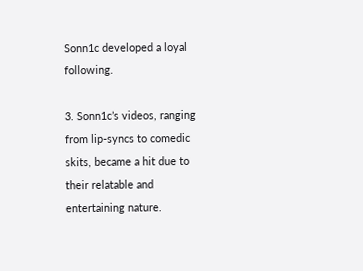Sonn1c developed a loyal following.

3. Sonn1c’s videos, ranging from lip-syncs to comedic skits, became a hit due to their relatable and entertaining nature.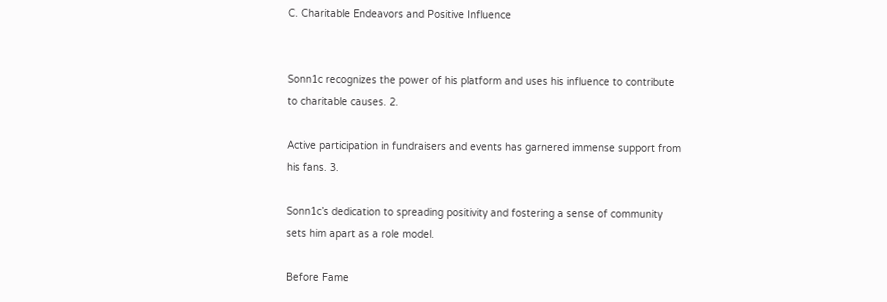C. Charitable Endeavors and Positive Influence


Sonn1c recognizes the power of his platform and uses his influence to contribute to charitable causes. 2.

Active participation in fundraisers and events has garnered immense support from his fans. 3.

Sonn1c’s dedication to spreading positivity and fostering a sense of community sets him apart as a role model.

Before Fame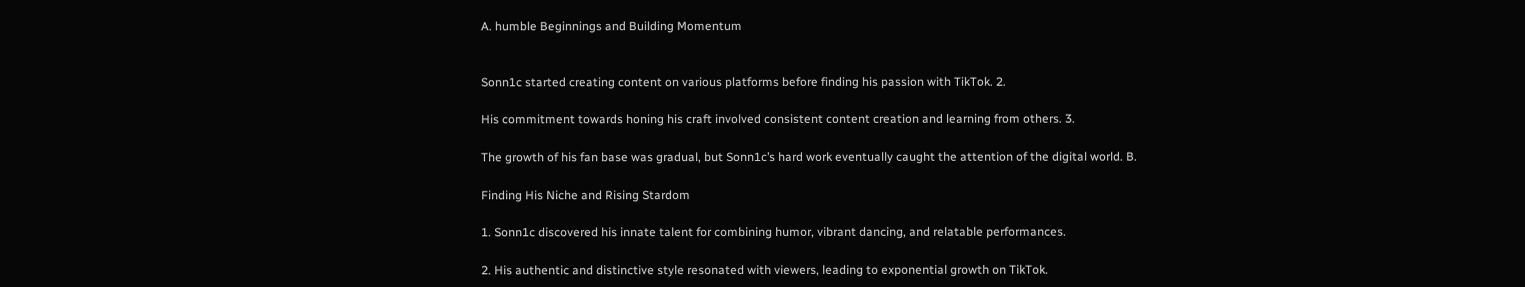A. humble Beginnings and Building Momentum


Sonn1c started creating content on various platforms before finding his passion with TikTok. 2.

His commitment towards honing his craft involved consistent content creation and learning from others. 3.

The growth of his fan base was gradual, but Sonn1c’s hard work eventually caught the attention of the digital world. B.

Finding His Niche and Rising Stardom

1. Sonn1c discovered his innate talent for combining humor, vibrant dancing, and relatable performances.

2. His authentic and distinctive style resonated with viewers, leading to exponential growth on TikTok.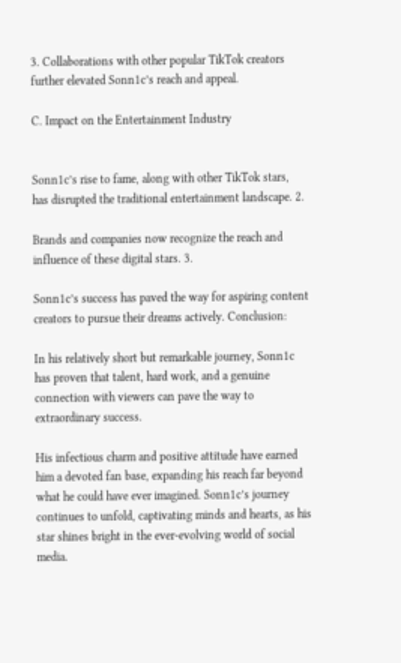3. Collaborations with other popular TikTok creators further elevated Sonn1c’s reach and appeal.

C. Impact on the Entertainment Industry


Sonn1c’s rise to fame, along with other TikTok stars, has disrupted the traditional entertainment landscape. 2.

Brands and companies now recognize the reach and influence of these digital stars. 3.

Sonn1c’s success has paved the way for aspiring content creators to pursue their dreams actively. Conclusion:

In his relatively short but remarkable journey, Sonn1c has proven that talent, hard work, and a genuine connection with viewers can pave the way to extraordinary success.

His infectious charm and positive attitude have earned him a devoted fan base, expanding his reach far beyond what he could have ever imagined. Sonn1c’s journey continues to unfold, captivating minds and hearts, as his star shines bright in the ever-evolving world of social media.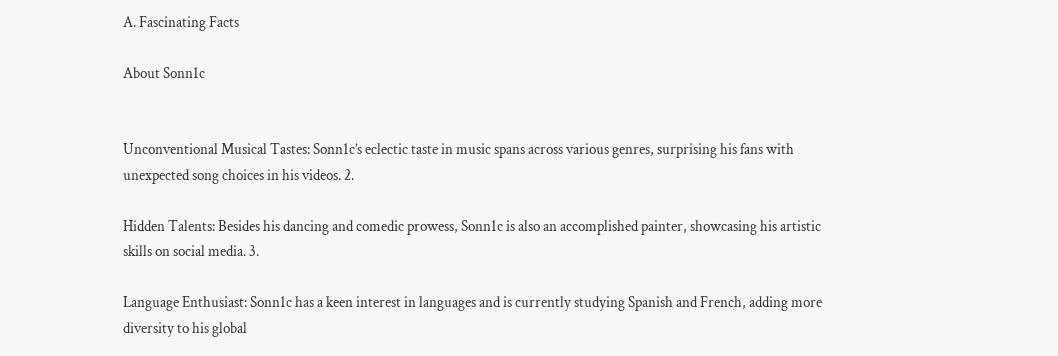A. Fascinating Facts

About Sonn1c


Unconventional Musical Tastes: Sonn1c’s eclectic taste in music spans across various genres, surprising his fans with unexpected song choices in his videos. 2.

Hidden Talents: Besides his dancing and comedic prowess, Sonn1c is also an accomplished painter, showcasing his artistic skills on social media. 3.

Language Enthusiast: Sonn1c has a keen interest in languages and is currently studying Spanish and French, adding more diversity to his global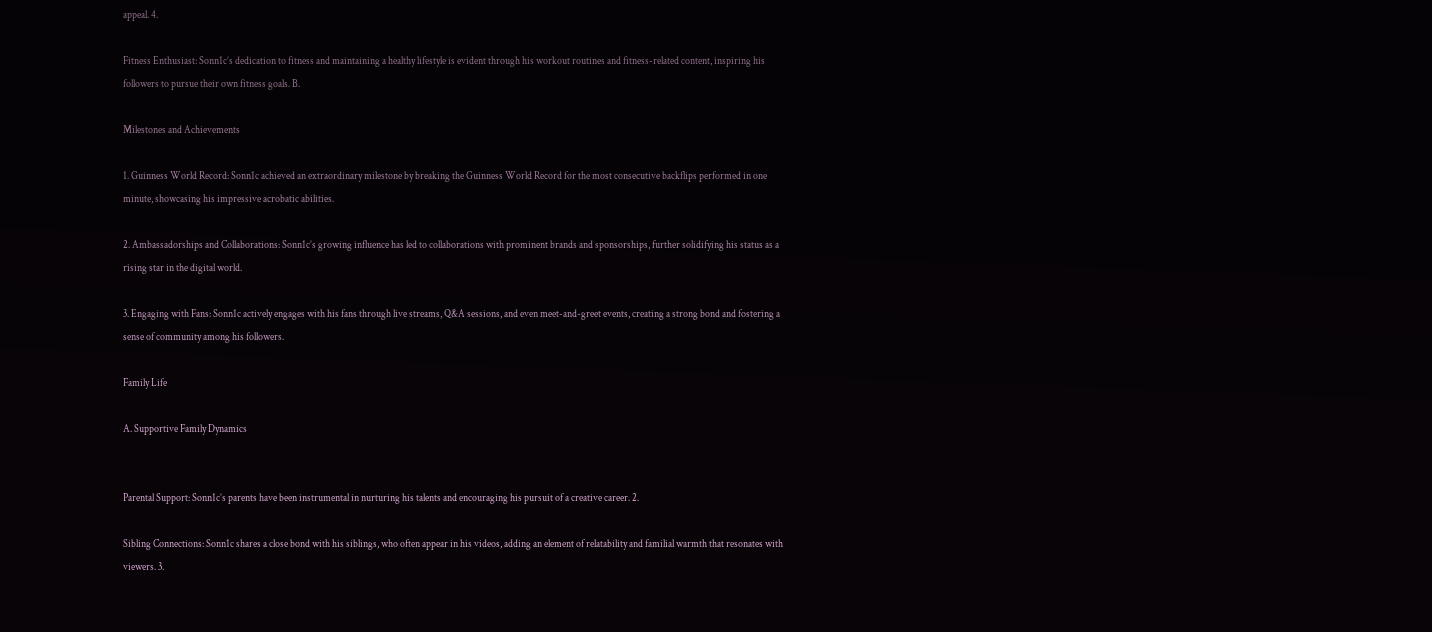appeal. 4.

Fitness Enthusiast: Sonn1c’s dedication to fitness and maintaining a healthy lifestyle is evident through his workout routines and fitness-related content, inspiring his followers to pursue their own fitness goals. B.

Milestones and Achievements

1. Guinness World Record: Sonn1c achieved an extraordinary milestone by breaking the Guinness World Record for the most consecutive backflips performed in one minute, showcasing his impressive acrobatic abilities.

2. Ambassadorships and Collaborations: Sonn1c’s growing influence has led to collaborations with prominent brands and sponsorships, further solidifying his status as a rising star in the digital world.

3. Engaging with Fans: Sonn1c actively engages with his fans through live streams, Q&A sessions, and even meet-and-greet events, creating a strong bond and fostering a sense of community among his followers.

Family Life

A. Supportive Family Dynamics


Parental Support: Sonn1c’s parents have been instrumental in nurturing his talents and encouraging his pursuit of a creative career. 2.

Sibling Connections: Sonn1c shares a close bond with his siblings, who often appear in his videos, adding an element of relatability and familial warmth that resonates with viewers. 3.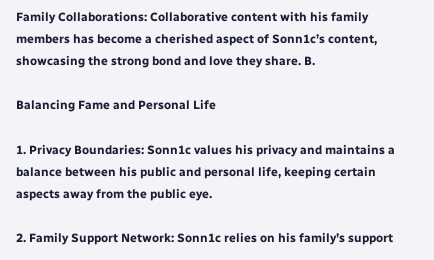Family Collaborations: Collaborative content with his family members has become a cherished aspect of Sonn1c’s content, showcasing the strong bond and love they share. B.

Balancing Fame and Personal Life

1. Privacy Boundaries: Sonn1c values his privacy and maintains a balance between his public and personal life, keeping certain aspects away from the public eye.

2. Family Support Network: Sonn1c relies on his family’s support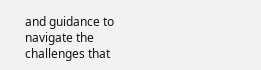and guidance to navigate the challenges that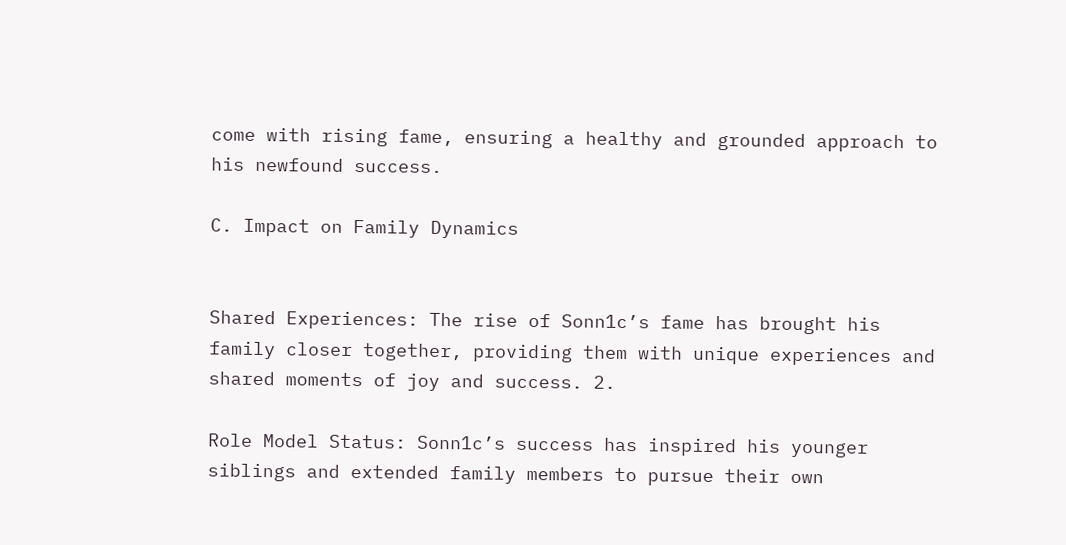come with rising fame, ensuring a healthy and grounded approach to his newfound success.

C. Impact on Family Dynamics


Shared Experiences: The rise of Sonn1c’s fame has brought his family closer together, providing them with unique experiences and shared moments of joy and success. 2.

Role Model Status: Sonn1c’s success has inspired his younger siblings and extended family members to pursue their own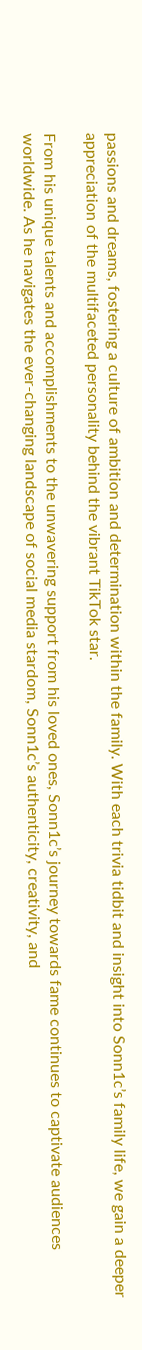passions and dreams, fostering a culture of ambition and determination within the family. With each trivia tidbit and insight into Sonn1c’s family life, we gain a deeper appreciation of the multifaceted personality behind the vibrant TikTok star.

From his unique talents and accomplishments to the unwavering support from his loved ones, Sonn1c’s journey towards fame continues to captivate audiences worldwide. As he navigates the ever-changing landscape of social media stardom, Sonn1c’s authenticity, creativity, and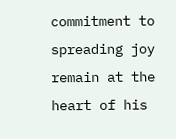commitment to spreading joy remain at the heart of his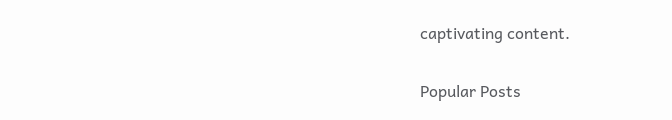captivating content.

Popular Posts